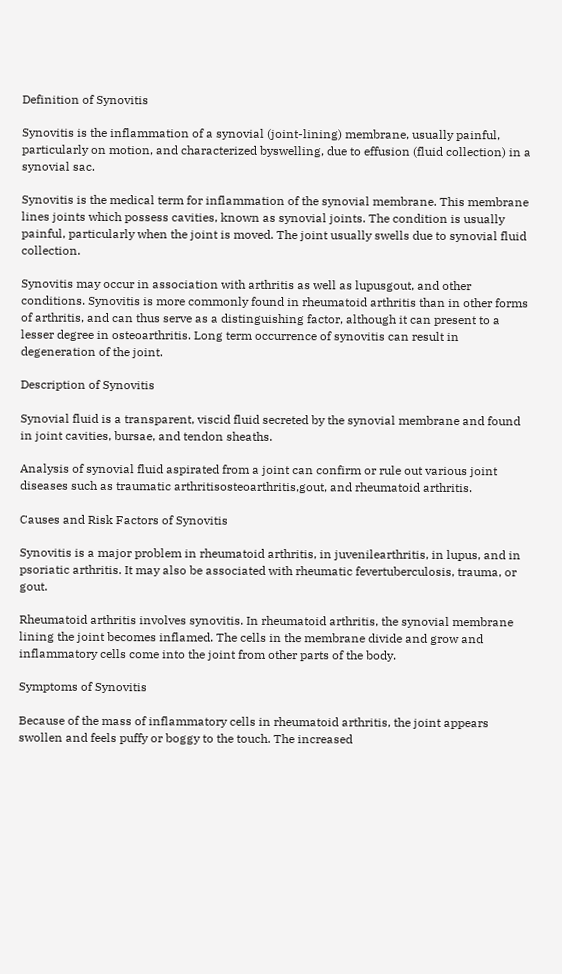Definition of Synovitis

Synovitis is the inflammation of a synovial (joint-lining) membrane, usually painful, particularly on motion, and characterized byswelling, due to effusion (fluid collection) in a synovial sac.

Synovitis is the medical term for inflammation of the synovial membrane. This membrane lines joints which possess cavities, known as synovial joints. The condition is usually painful, particularly when the joint is moved. The joint usually swells due to synovial fluid collection.

Synovitis may occur in association with arthritis as well as lupusgout, and other conditions. Synovitis is more commonly found in rheumatoid arthritis than in other forms of arthritis, and can thus serve as a distinguishing factor, although it can present to a lesser degree in osteoarthritis. Long term occurrence of synovitis can result in degeneration of the joint.

Description of Synovitis

Synovial fluid is a transparent, viscid fluid secreted by the synovial membrane and found in joint cavities, bursae, and tendon sheaths.

Analysis of synovial fluid aspirated from a joint can confirm or rule out various joint diseases such as traumatic arthritisosteoarthritis,gout, and rheumatoid arthritis.

Causes and Risk Factors of Synovitis

Synovitis is a major problem in rheumatoid arthritis, in juvenilearthritis, in lupus, and in psoriatic arthritis. It may also be associated with rheumatic fevertuberculosis, trauma, or gout.

Rheumatoid arthritis involves synovitis. In rheumatoid arthritis, the synovial membrane lining the joint becomes inflamed. The cells in the membrane divide and grow and inflammatory cells come into the joint from other parts of the body.

Symptoms of Synovitis

Because of the mass of inflammatory cells in rheumatoid arthritis, the joint appears swollen and feels puffy or boggy to the touch. The increased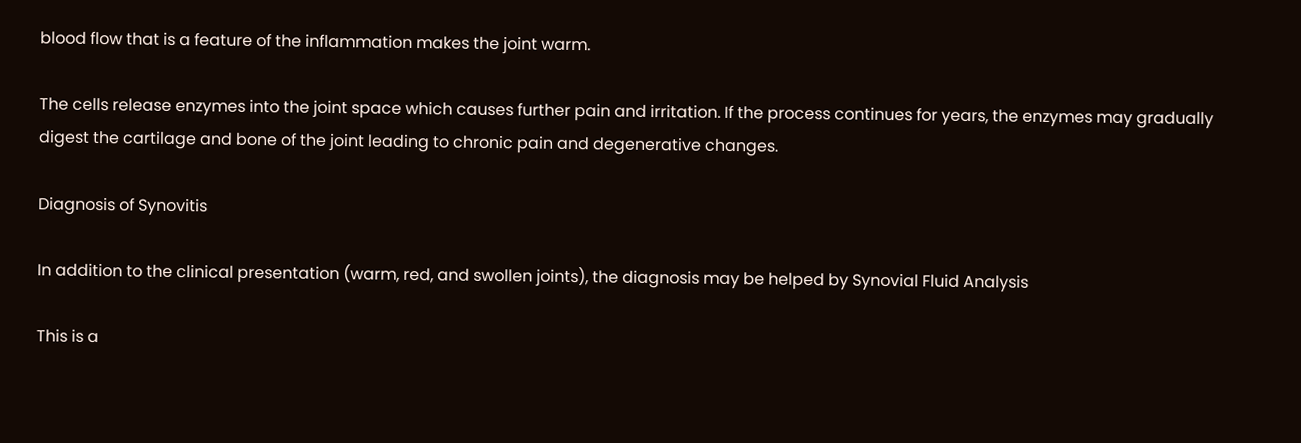blood flow that is a feature of the inflammation makes the joint warm.

The cells release enzymes into the joint space which causes further pain and irritation. If the process continues for years, the enzymes may gradually digest the cartilage and bone of the joint leading to chronic pain and degenerative changes.

Diagnosis of Synovitis

In addition to the clinical presentation (warm, red, and swollen joints), the diagnosis may be helped by Synovial Fluid Analysis

This is a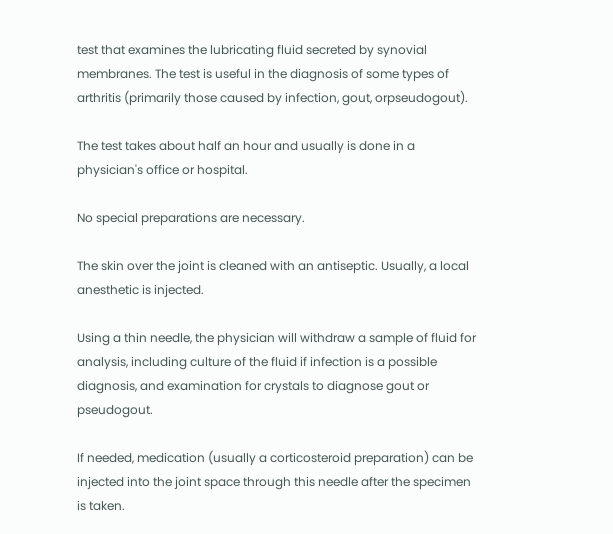test that examines the lubricating fluid secreted by synovial membranes. The test is useful in the diagnosis of some types of arthritis (primarily those caused by infection, gout, orpseudogout).

The test takes about half an hour and usually is done in a physician's office or hospital.

No special preparations are necessary.

The skin over the joint is cleaned with an antiseptic. Usually, a local anesthetic is injected.

Using a thin needle, the physician will withdraw a sample of fluid for analysis, including culture of the fluid if infection is a possible diagnosis, and examination for crystals to diagnose gout or pseudogout.

If needed, medication (usually a corticosteroid preparation) can be injected into the joint space through this needle after the specimen is taken.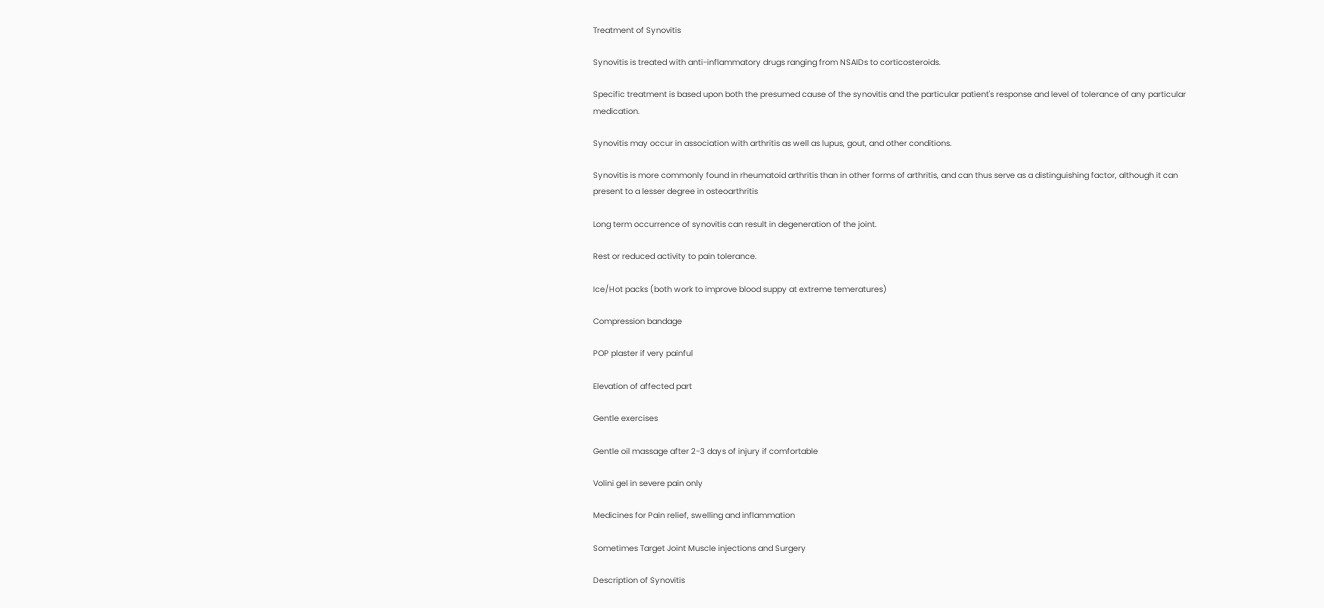Treatment of Synovitis

Synovitis is treated with anti-inflammatory drugs ranging from NSAIDs to corticosteroids.

Specific treatment is based upon both the presumed cause of the synovitis and the particular patient's response and level of tolerance of any particular medication.

Synovitis may occur in association with arthritis as well as lupus, gout, and other conditions.

Synovitis is more commonly found in rheumatoid arthritis than in other forms of arthritis, and can thus serve as a distinguishing factor, although it can present to a lesser degree in osteoarthritis

Long term occurrence of synovitis can result in degeneration of the joint.

Rest or reduced activity to pain tolerance.

Ice/Hot packs (both work to improve blood suppy at extreme temeratures)

Compression bandage

POP plaster if very painful

Elevation of affected part

Gentle exercises

Gentle oil massage after 2-3 days of injury if comfortable

Volini gel in severe pain only

Medicines for Pain relief, swelling and inflammation

Sometimes Target Joint Muscle injections and Surgery

Description of Synovitis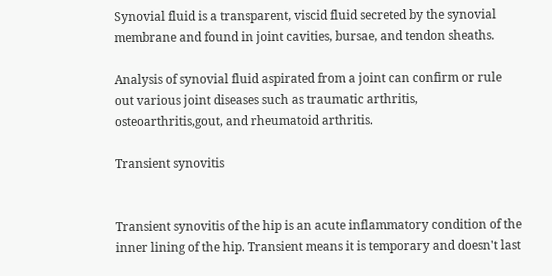Synovial fluid is a transparent, viscid fluid secreted by the synovial membrane and found in joint cavities, bursae, and tendon sheaths.

Analysis of synovial fluid aspirated from a joint can confirm or rule out various joint diseases such as traumatic arthritis, osteoarthritis,gout, and rheumatoid arthritis.

Transient synovitis


Transient synovitis of the hip is an acute inflammatory condition of the inner lining of the hip. Transient means it is temporary and doesn't last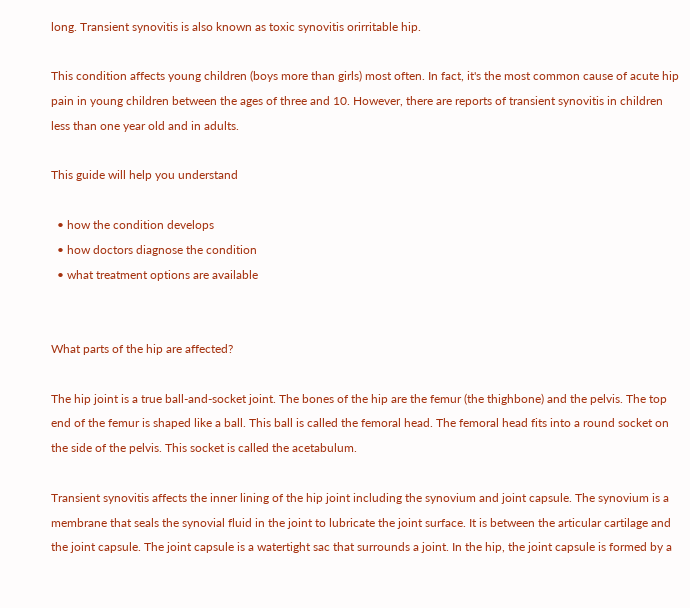long. Transient synovitis is also known as toxic synovitis orirritable hip.

This condition affects young children (boys more than girls) most often. In fact, it's the most common cause of acute hip pain in young children between the ages of three and 10. However, there are reports of transient synovitis in children less than one year old and in adults.

This guide will help you understand

  • how the condition develops
  • how doctors diagnose the condition
  • what treatment options are available


What parts of the hip are affected?

The hip joint is a true ball-and-socket joint. The bones of the hip are the femur (the thighbone) and the pelvis. The top end of the femur is shaped like a ball. This ball is called the femoral head. The femoral head fits into a round socket on the side of the pelvis. This socket is called the acetabulum.

Transient synovitis affects the inner lining of the hip joint including the synovium and joint capsule. The synovium is a membrane that seals the synovial fluid in the joint to lubricate the joint surface. It is between the articular cartilage and the joint capsule. The joint capsule is a watertight sac that surrounds a joint. In the hip, the joint capsule is formed by a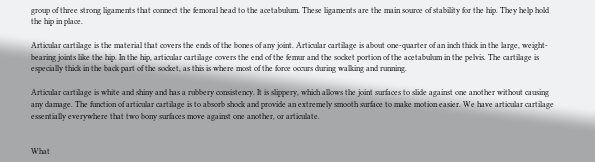group of three strong ligaments that connect the femoral head to the acetabulum. These ligaments are the main source of stability for the hip. They help hold the hip in place.

Articular cartilage is the material that covers the ends of the bones of any joint. Articular cartilage is about one-quarter of an inch thick in the large, weight-bearing joints like the hip. In the hip, articular cartilage covers the end of the femur and the socket portion of the acetabulum in the pelvis. The cartilage is especially thick in the back part of the socket, as this is where most of the force occurs during walking and running.

Articular cartilage is white and shiny and has a rubbery consistency. It is slippery, which allows the joint surfaces to slide against one another without causing any damage. The function of articular cartilage is to absorb shock and provide an extremely smooth surface to make motion easier. We have articular cartilage essentially everywhere that two bony surfaces move against one another, or articulate.


What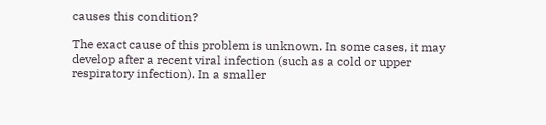causes this condition?

The exact cause of this problem is unknown. In some cases, it may develop after a recent viral infection (such as a cold or upper respiratory infection). In a smaller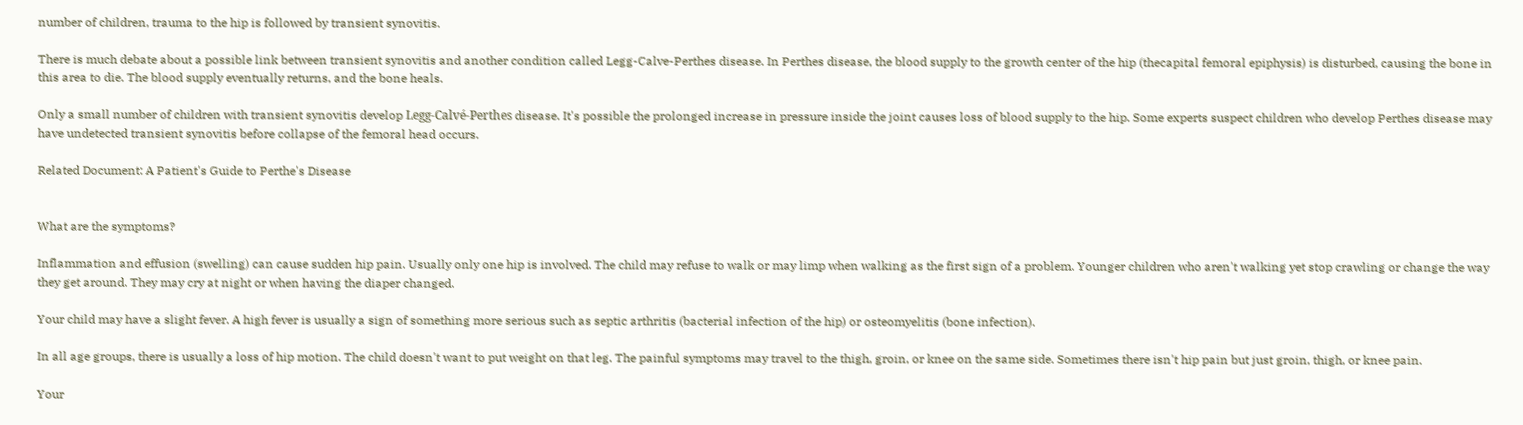number of children, trauma to the hip is followed by transient synovitis.

There is much debate about a possible link between transient synovitis and another condition called Legg-Calve-Perthes disease. In Perthes disease, the blood supply to the growth center of the hip (thecapital femoral epiphysis) is disturbed, causing the bone in this area to die. The blood supply eventually returns, and the bone heals.

Only a small number of children with transient synovitis develop Legg-Calvé-Perthes disease. It's possible the prolonged increase in pressure inside the joint causes loss of blood supply to the hip. Some experts suspect children who develop Perthes disease may have undetected transient synovitis before collapse of the femoral head occurs.

Related Document: A Patient's Guide to Perthe's Disease


What are the symptoms?

Inflammation and effusion (swelling) can cause sudden hip pain. Usually only one hip is involved. The child may refuse to walk or may limp when walking as the first sign of a problem. Younger children who aren't walking yet stop crawling or change the way they get around. They may cry at night or when having the diaper changed.

Your child may have a slight fever. A high fever is usually a sign of something more serious such as septic arthritis (bacterial infection of the hip) or osteomyelitis (bone infection).

In all age groups, there is usually a loss of hip motion. The child doesn't want to put weight on that leg. The painful symptoms may travel to the thigh, groin, or knee on the same side. Sometimes there isn't hip pain but just groin, thigh, or knee pain.

Your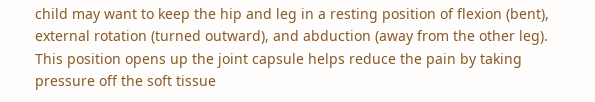child may want to keep the hip and leg in a resting position of flexion (bent), external rotation (turned outward), and abduction (away from the other leg). This position opens up the joint capsule helps reduce the pain by taking pressure off the soft tissue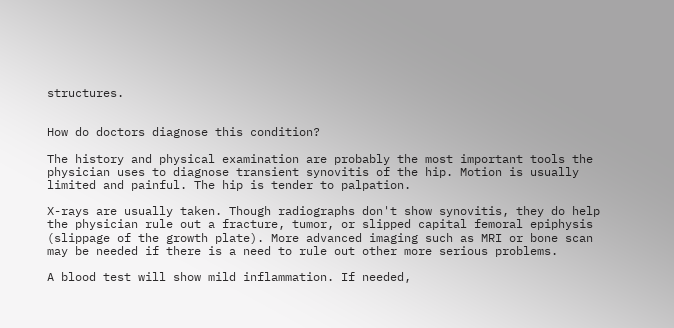structures.


How do doctors diagnose this condition?

The history and physical examination are probably the most important tools the physician uses to diagnose transient synovitis of the hip. Motion is usually limited and painful. The hip is tender to palpation.

X-rays are usually taken. Though radiographs don't show synovitis, they do help the physician rule out a fracture, tumor, or slipped capital femoral epiphysis (slippage of the growth plate). More advanced imaging such as MRI or bone scan may be needed if there is a need to rule out other more serious problems.

A blood test will show mild inflammation. If needed,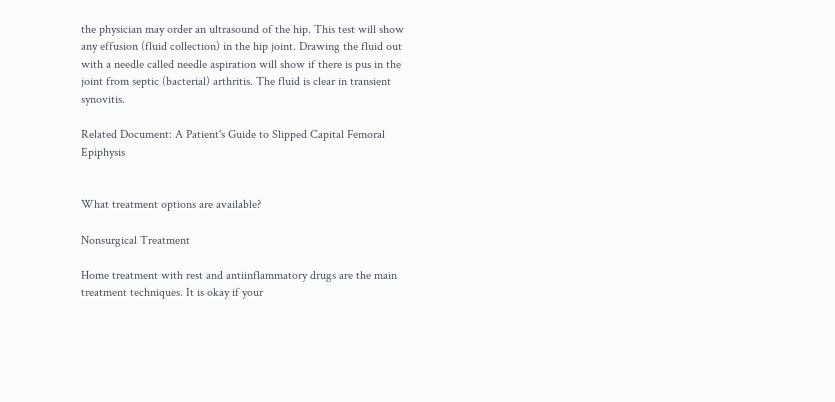the physician may order an ultrasound of the hip. This test will show any effusion (fluid collection) in the hip joint. Drawing the fluid out with a needle called needle aspiration will show if there is pus in the joint from septic (bacterial) arthritis. The fluid is clear in transient synovitis.

Related Document: A Patient's Guide to Slipped Capital Femoral Epiphysis


What treatment options are available?

Nonsurgical Treatment

Home treatment with rest and antiinflammatory drugs are the main treatment techniques. It is okay if your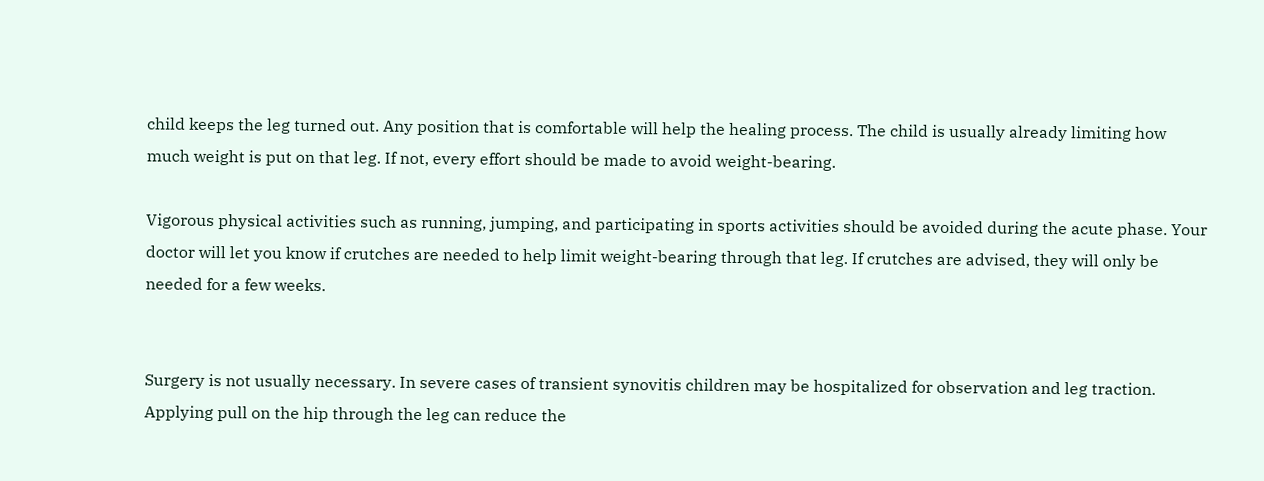child keeps the leg turned out. Any position that is comfortable will help the healing process. The child is usually already limiting how much weight is put on that leg. If not, every effort should be made to avoid weight-bearing.

Vigorous physical activities such as running, jumping, and participating in sports activities should be avoided during the acute phase. Your doctor will let you know if crutches are needed to help limit weight-bearing through that leg. If crutches are advised, they will only be needed for a few weeks.


Surgery is not usually necessary. In severe cases of transient synovitis children may be hospitalized for observation and leg traction. Applying pull on the hip through the leg can reduce the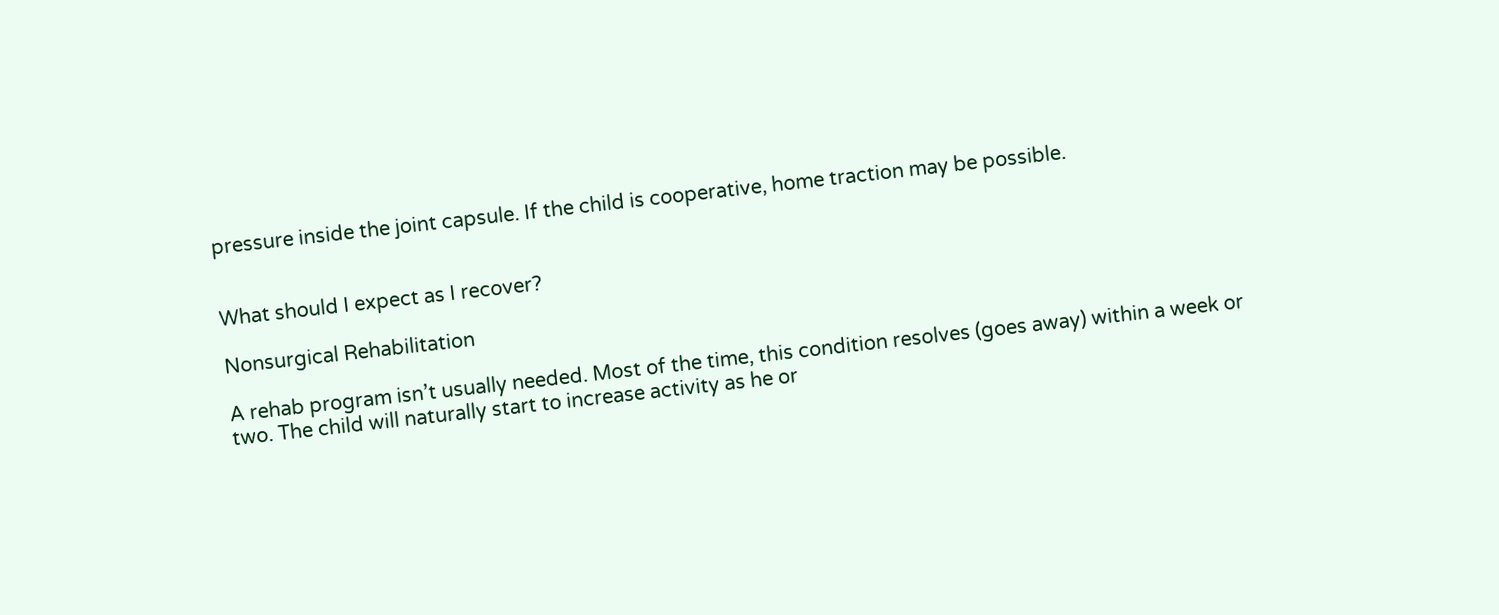pressure inside the joint capsule. If the child is cooperative, home traction may be possible.


What should I expect as I recover?

Nonsurgical Rehabilitation

A rehab program isn’t usually needed. Most of the time, this condition resolves (goes away) within a week or two. The child will naturally start to increase activity as he or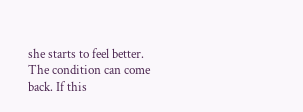she starts to feel better. The condition can come back. If this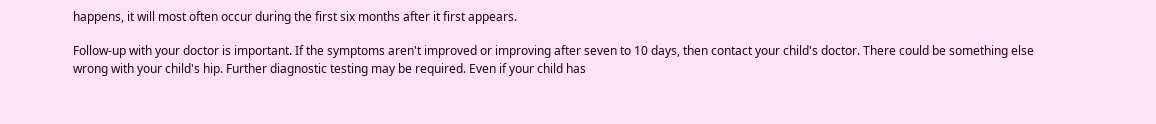happens, it will most often occur during the first six months after it first appears.

Follow-up with your doctor is important. If the symptoms aren't improved or improving after seven to 10 days, then contact your child's doctor. There could be something else wrong with your child's hip. Further diagnostic testing may be required. Even if your child has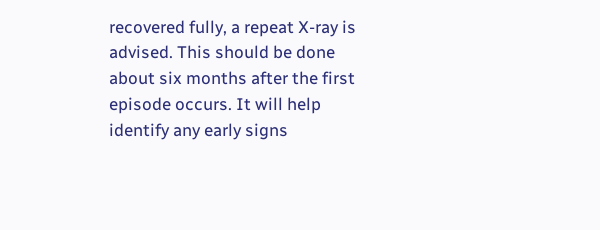recovered fully, a repeat X-ray is advised. This should be done about six months after the first episode occurs. It will help identify any early signs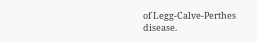of Legg-Calve-Perthes disease.